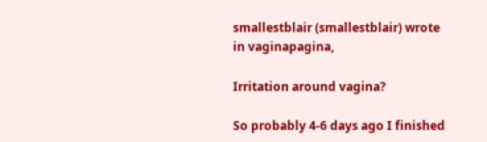smallestblair (smallestblair) wrote in vaginapagina,

Irritation around vagina?

So probably 4-6 days ago I finished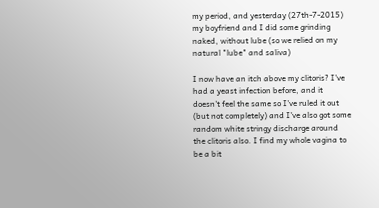my period, and yesterday (27th-7-2015) my boyfriend and I did some grinding naked, without lube (so we relied on my natural "lube" and saliva)

I now have an itch above my clitoris? I've had a yeast infection before, and it doesn't feel the same so I've ruled it out (but not completely) and I've also got some random white stringy discharge around the clitoris also. I find my whole vagina to be a bit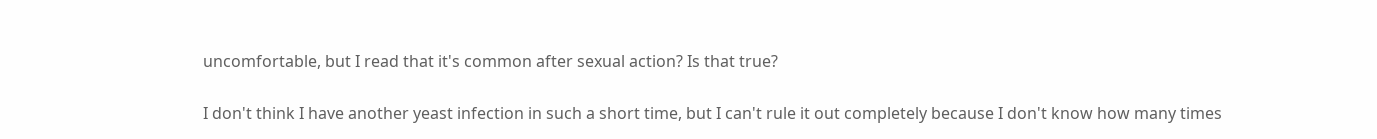uncomfortable, but I read that it's common after sexual action? Is that true?

I don't think I have another yeast infection in such a short time, but I can't rule it out completely because I don't know how many times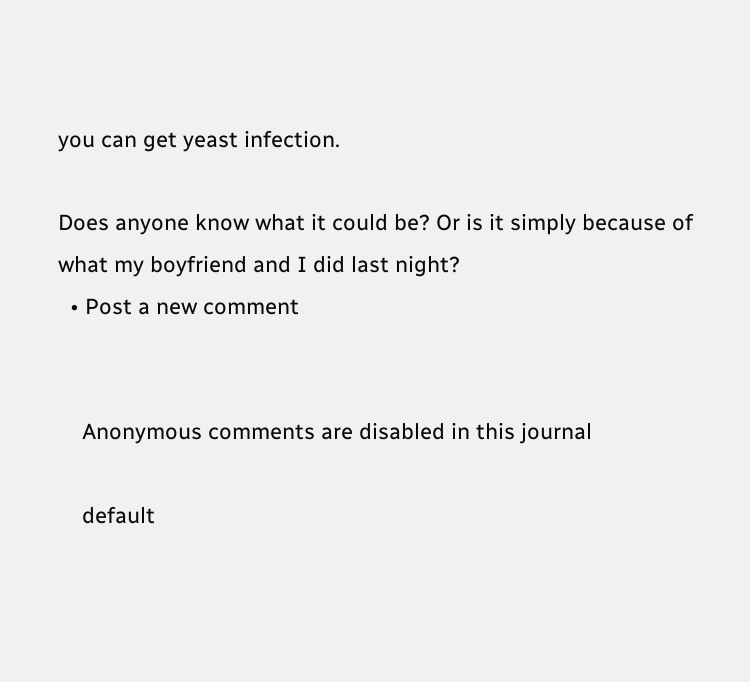you can get yeast infection.

Does anyone know what it could be? Or is it simply because of what my boyfriend and I did last night?
  • Post a new comment


    Anonymous comments are disabled in this journal

    default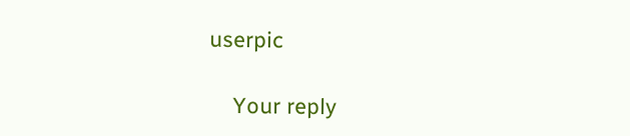userpic

    Your reply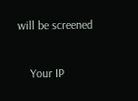will be screened

    Your IP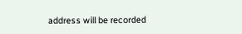address will be recorded